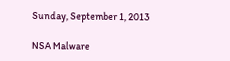Sunday, September 1, 2013

NSA Malware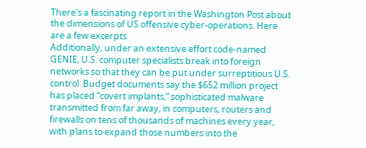There's a fascinating report in the Washington Post about the dimensions of US offensive cyber-operations. Here are a few excerpts.
Additionally, under an extensive effort code-named GENIE, U.S. computer specialists break into foreign networks so that they can be put under surreptitious U.S. control. Budget documents say the $652 million project has placed “covert implants,” sophisticated malware transmitted from far away, in computers, routers and firewalls on tens of thousands of machines every year, with plans to expand those numbers into the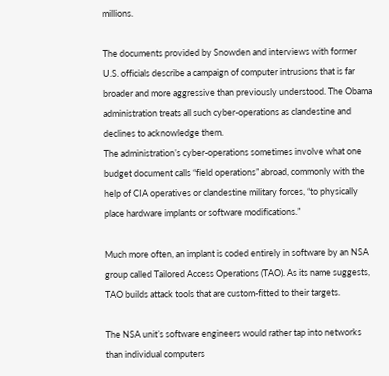millions.

The documents provided by Snowden and interviews with former U.S. officials describe a campaign of computer intrusions that is far broader and more aggressive than previously understood. The Obama administration treats all such cyber-operations as clandestine and declines to acknowledge them.
The administration’s cyber-operations sometimes involve what one budget document calls “field operations” abroad, commonly with the help of CIA operatives or clandestine military forces, “to physically place hardware implants or software modifications.”

Much more often, an implant is coded entirely in software by an NSA group called Tailored Access Operations (TAO). As its name suggests, TAO builds attack tools that are custom-fitted to their targets.

The NSA unit’s software engineers would rather tap into networks than individual computers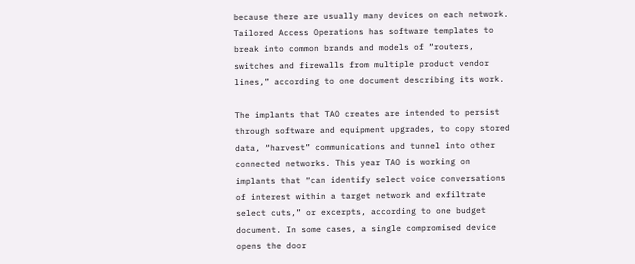because there are usually many devices on each network. Tailored Access Operations has software templates to break into common brands and models of “routers, switches and firewalls from multiple product vendor lines,” according to one document describing its work.

The implants that TAO creates are intended to persist through software and equipment upgrades, to copy stored data, “harvest” communications and tunnel into other connected networks. This year TAO is working on implants that “can identify select voice conversations of interest within a target network and exfiltrate select cuts,” or excerpts, according to one budget document. In some cases, a single compromised device opens the door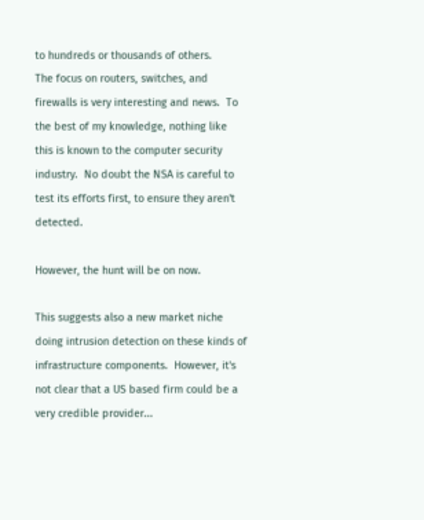to hundreds or thousands of others.
The focus on routers, switches, and firewalls is very interesting and news.  To the best of my knowledge, nothing like this is known to the computer security industry.  No doubt the NSA is careful to test its efforts first, to ensure they aren't detected.

However, the hunt will be on now.

This suggests also a new market niche doing intrusion detection on these kinds of infrastructure components.  However, it's not clear that a US based firm could be a very credible provider...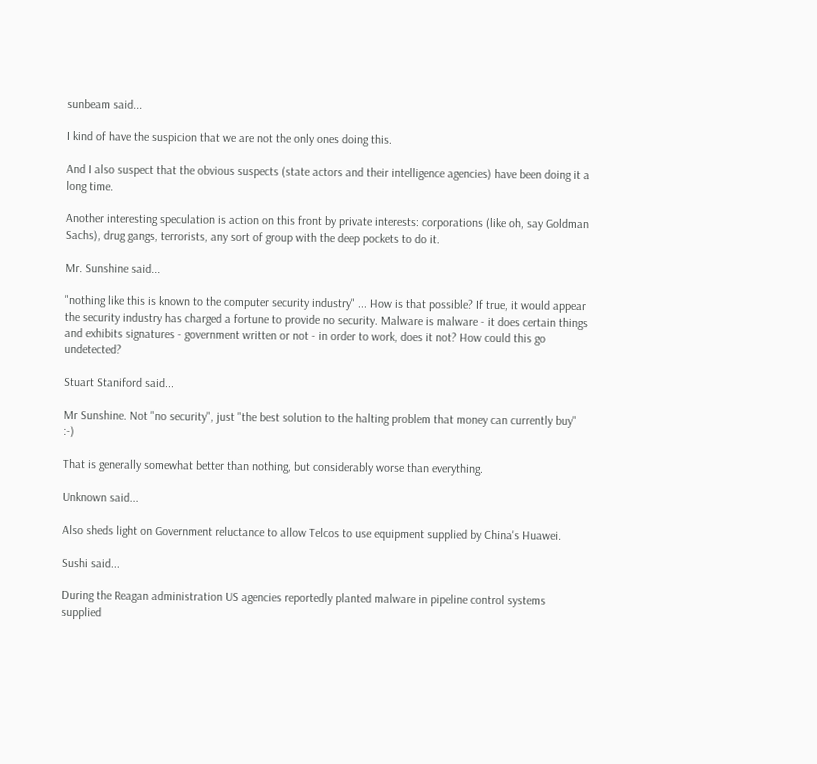sunbeam said...

I kind of have the suspicion that we are not the only ones doing this.

And I also suspect that the obvious suspects (state actors and their intelligence agencies) have been doing it a long time.

Another interesting speculation is action on this front by private interests: corporations (like oh, say Goldman Sachs), drug gangs, terrorists, any sort of group with the deep pockets to do it.

Mr. Sunshine said...

"nothing like this is known to the computer security industry" ... How is that possible? If true, it would appear the security industry has charged a fortune to provide no security. Malware is malware - it does certain things and exhibits signatures - government written or not - in order to work, does it not? How could this go undetected?

Stuart Staniford said...

Mr Sunshine. Not "no security", just "the best solution to the halting problem that money can currently buy" :-)

That is generally somewhat better than nothing, but considerably worse than everything.

Unknown said...

Also sheds light on Government reluctance to allow Telcos to use equipment supplied by China's Huawei.

Sushi said...

During the Reagan administration US agencies reportedly planted malware in pipeline control systems supplied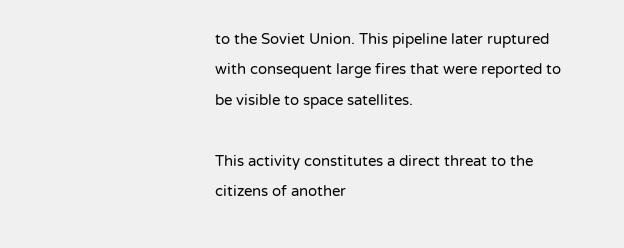to the Soviet Union. This pipeline later ruptured with consequent large fires that were reported to be visible to space satellites.

This activity constitutes a direct threat to the citizens of another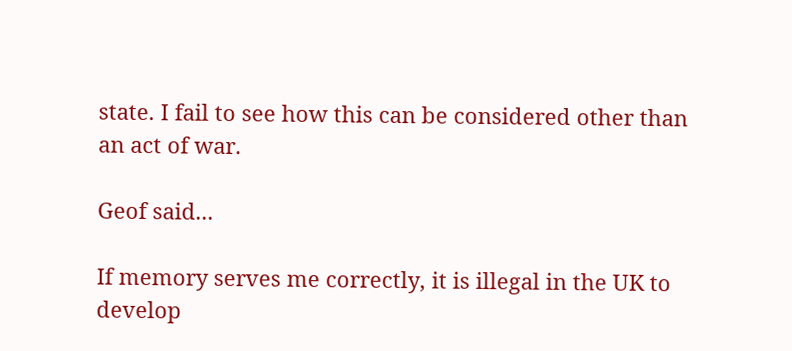state. I fail to see how this can be considered other than an act of war.

Geof said...

If memory serves me correctly, it is illegal in the UK to develop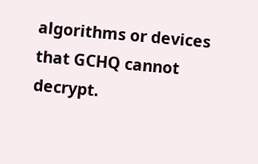algorithms or devices that GCHQ cannot decrypt.